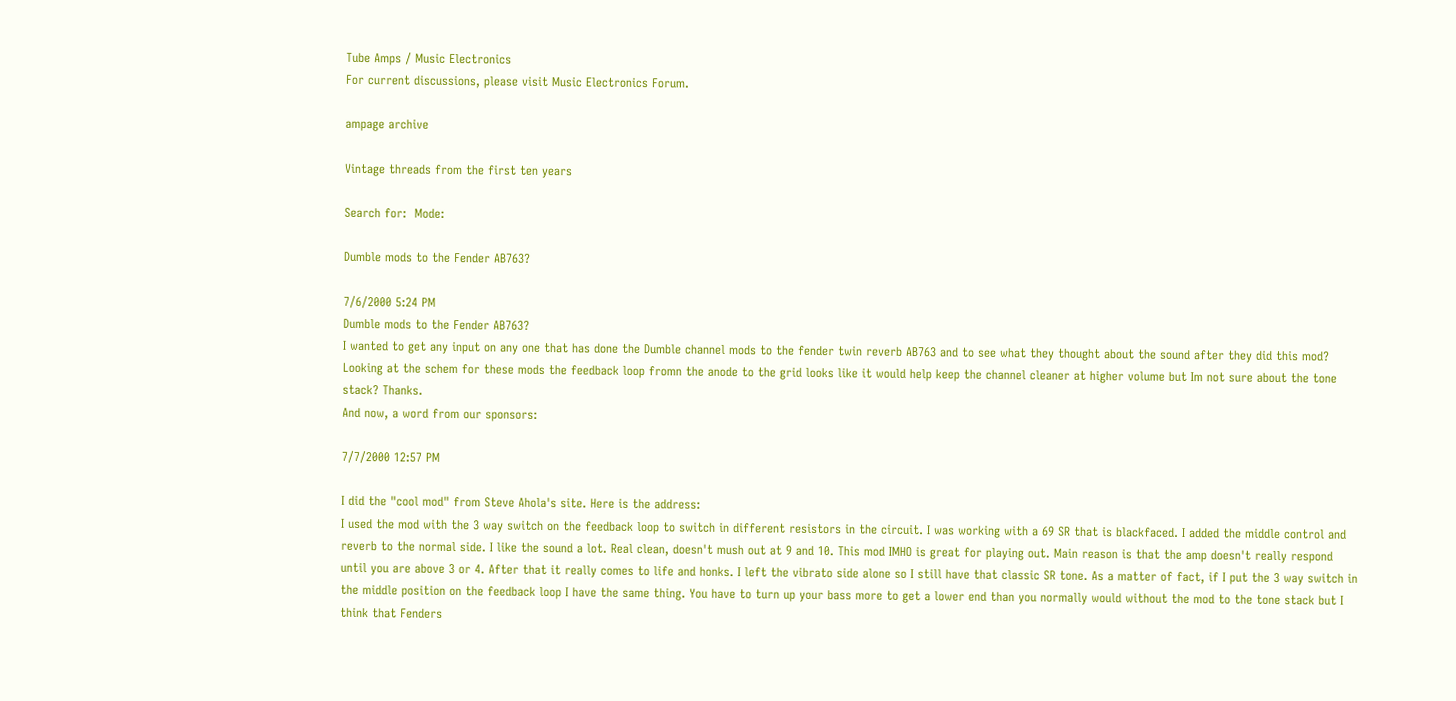Tube Amps / Music Electronics
For current discussions, please visit Music Electronics Forum.

ampage archive

Vintage threads from the first ten years

Search for:  Mode:

Dumble mods to the Fender AB763?

7/6/2000 5:24 PM
Dumble mods to the Fender AB763?
I wanted to get any input on any one that has done the Dumble channel mods to the fender twin reverb AB763 and to see what they thought about the sound after they did this mod? Looking at the schem for these mods the feedback loop fromn the anode to the grid looks like it would help keep the channel cleaner at higher volume but Im not sure about the tone stack? Thanks.
And now, a word from our sponsors:

7/7/2000 12:57 PM

I did the "cool mod" from Steve Ahola's site. Here is the address:
I used the mod with the 3 way switch on the feedback loop to switch in different resistors in the circuit. I was working with a 69 SR that is blackfaced. I added the middle control and reverb to the normal side. I like the sound a lot. Real clean, doesn't mush out at 9 and 10. This mod IMHO is great for playing out. Main reason is that the amp doesn't really respond until you are above 3 or 4. After that it really comes to life and honks. I left the vibrato side alone so I still have that classic SR tone. As a matter of fact, if I put the 3 way switch in the middle position on the feedback loop I have the same thing. You have to turn up your bass more to get a lower end than you normally would without the mod to the tone stack but I think that Fenders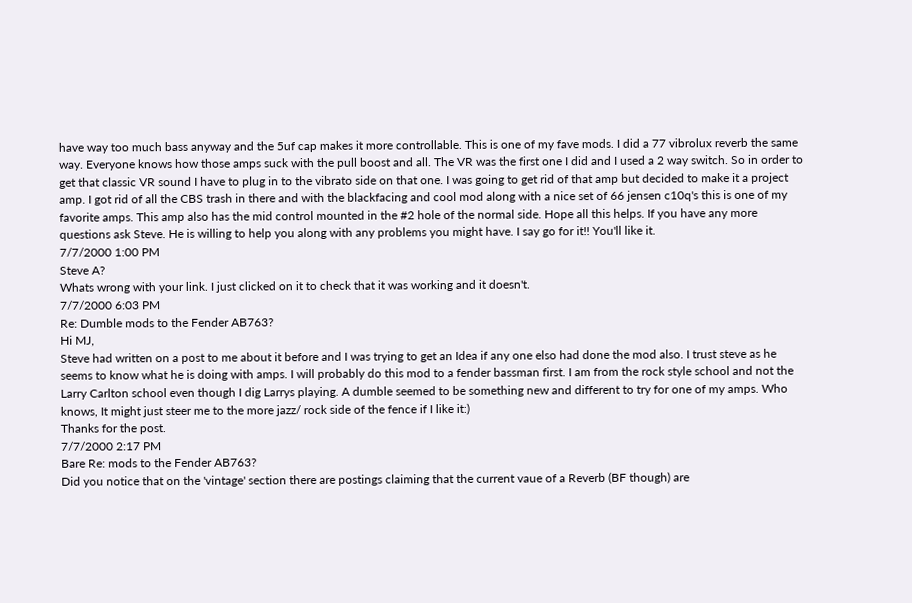have way too much bass anyway and the 5uf cap makes it more controllable. This is one of my fave mods. I did a 77 vibrolux reverb the same way. Everyone knows how those amps suck with the pull boost and all. The VR was the first one I did and I used a 2 way switch. So in order to get that classic VR sound I have to plug in to the vibrato side on that one. I was going to get rid of that amp but decided to make it a project amp. I got rid of all the CBS trash in there and with the blackfacing and cool mod along with a nice set of 66 jensen c10q's this is one of my favorite amps. This amp also has the mid control mounted in the #2 hole of the normal side. Hope all this helps. If you have any more questions ask Steve. He is willing to help you along with any problems you might have. I say go for it!! You'll like it.
7/7/2000 1:00 PM
Steve A?
Whats wrong with your link. I just clicked on it to check that it was working and it doesn't.
7/7/2000 6:03 PM
Re: Dumble mods to the Fender AB763?
Hi MJ,
Steve had written on a post to me about it before and I was trying to get an Idea if any one elso had done the mod also. I trust steve as he seems to know what he is doing with amps. I will probably do this mod to a fender bassman first. I am from the rock style school and not the Larry Carlton school even though I dig Larrys playing. A dumble seemed to be something new and different to try for one of my amps. Who knows, It might just steer me to the more jazz/ rock side of the fence if I like it:)
Thanks for the post.
7/7/2000 2:17 PM
Bare Re: mods to the Fender AB763?
Did you notice that on the 'vintage' section there are postings claiming that the current vaue of a Reverb (BF though) are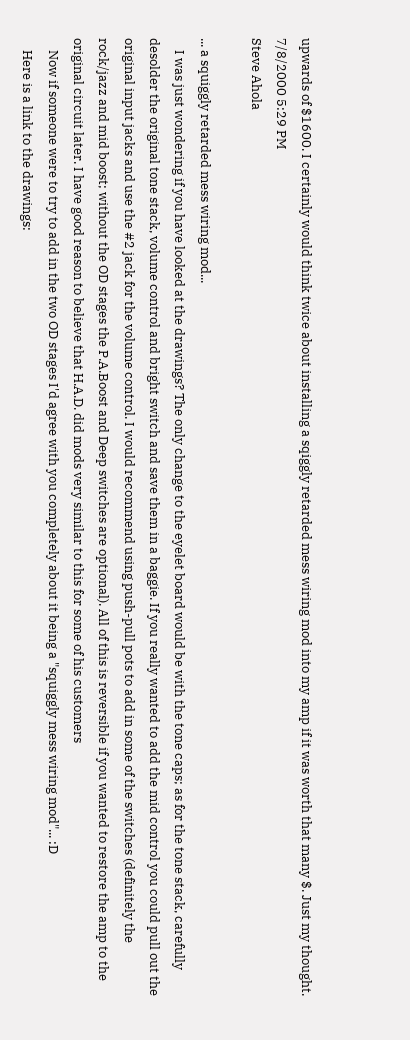upwards of $1600. I certainly would think twice about installing a sqiggly retarded mess wiring mod into my amp if it was worth that many $. Just my thought.
7/8/2000 5:29 PM
Steve Ahola

... a squiggly retarded mess wiring mod...
    I was just wondering if you have looked at the drawings? The only change to the eyelet board would be with the tone caps; as for the tone stack, carefully desolder the original tone stack, volume control and bright switch and save them in a baggie. If you really wanted to add the mid control you could pull out the original input jacks and use the #2 jack for the volume control. I would recommend using push-pull pots to add in some of the switches (definitely the rock/jazz and mid boost; without the OD stages the P.A.Boost and Deep switches are optional). All of this is reversible if you wanted to restore the amp to the original circuit later. I have good reason to believe that H.A.D. did mods very similar to this for some of his customers
    Now if someone were to try to add in the two OD stages I'd agree with you completely about it being a "squiggly mess wiring mod"... :D
    Here is a link to the drawings: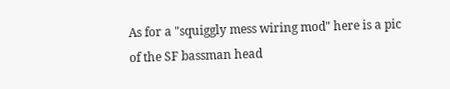As for a "squiggly mess wiring mod" here is a pic of the SF bassman head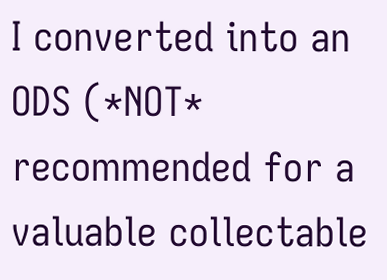I converted into an ODS (*NOT* recommended for a valuable collectable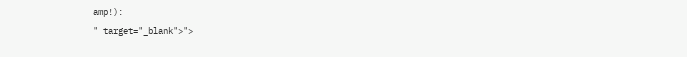amp!):
" target="_blank">">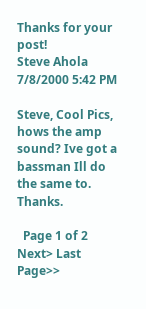Thanks for your post!
Steve Ahola
7/8/2000 5:42 PM

Steve, Cool Pics, hows the amp sound? Ive got a bassman Ill do the same to. Thanks.

  Page 1 of 2 Next> Last Page>>